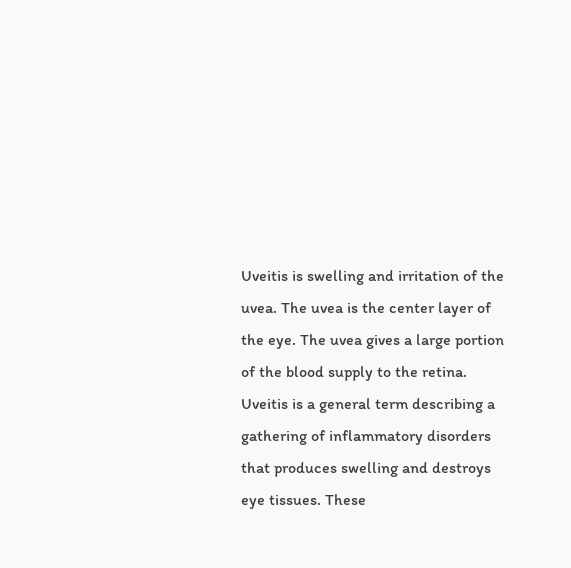Uveitis is swelling and irritation of the uvea. The uvea is the center layer of the eye. The uvea gives a large portion of the blood supply to the retina. Uveitis is a general term describing a gathering of inflammatory disorders that produces swelling and destroys eye tissues. These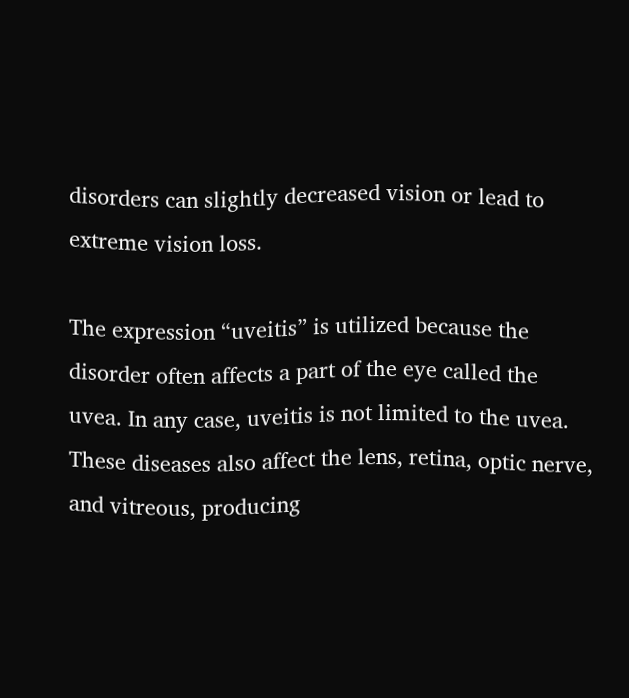disorders can slightly decreased vision or lead to extreme vision loss.

The expression “uveitis” is utilized because the disorder often affects a part of the eye called the uvea. In any case, uveitis is not limited to the uvea. These diseases also affect the lens, retina, optic nerve, and vitreous, producing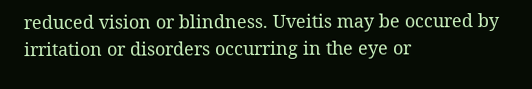reduced vision or blindness. Uveitis may be occured by irritation or disorders occurring in the eye or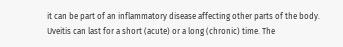it can be part of an inflammatory disease affecting other parts of the body. Uveitis can last for a short (acute) or a long (chronic) time. The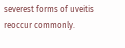severest forms of uveitis reoccur commonly.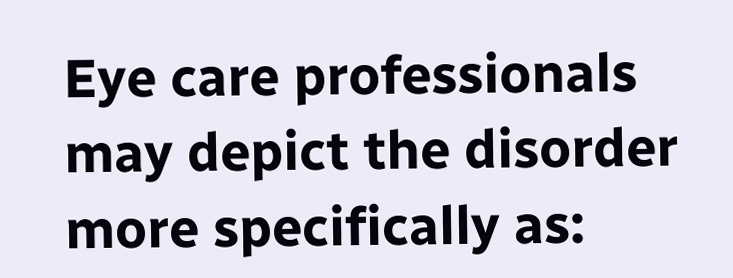Eye care professionals may depict the disorder more specifically as: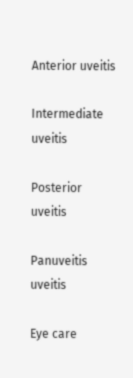Anterior uveitis

Intermediate uveitis

Posterior uveitis

Panuveitis uveitis

Eye care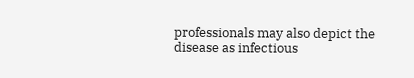professionals may also depict the disease as infectious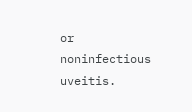or noninfectious uveitis.